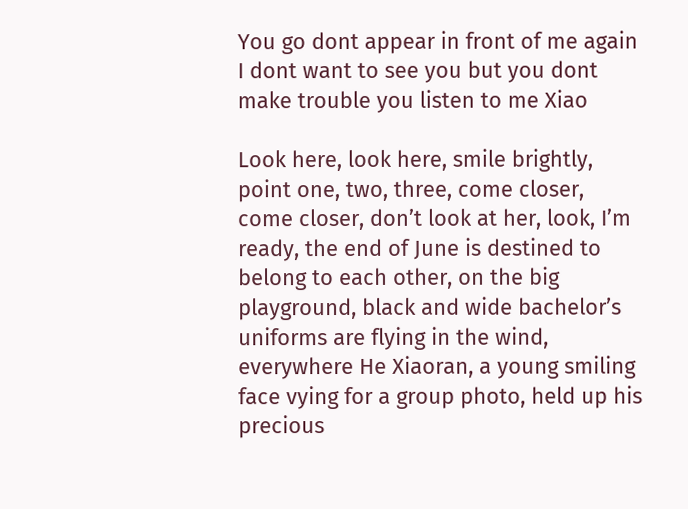You go dont appear in front of me again I dont want to see you but you dont make trouble you listen to me Xiao

Look here, look here, smile brightly, point one, two, three, come closer, come closer, don’t look at her, look, I’m ready, the end of June is destined to belong to each other, on the big playground, black and wide bachelor’s uniforms are flying in the wind, everywhere He Xiaoran, a young smiling face vying for a group photo, held up his precious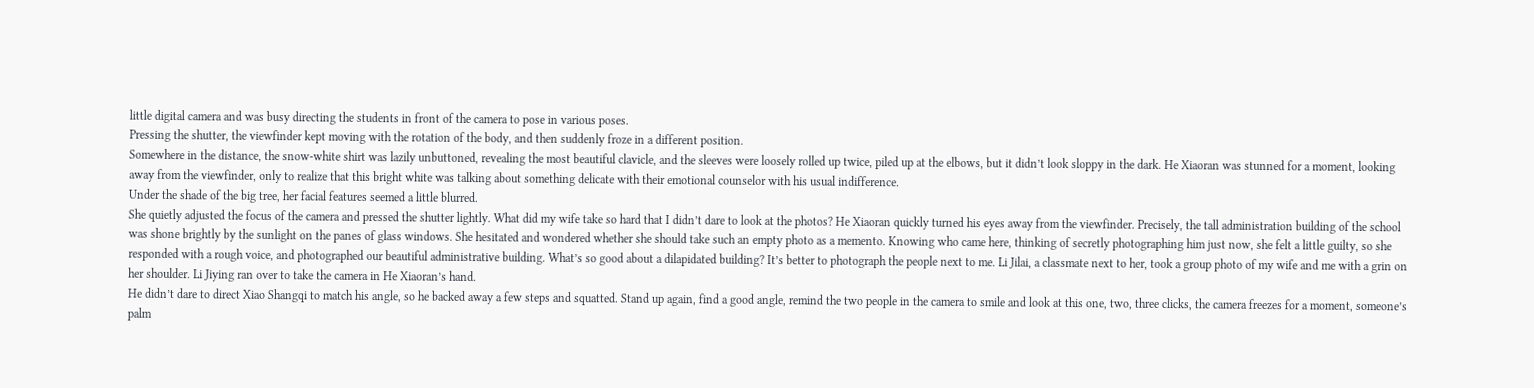little digital camera and was busy directing the students in front of the camera to pose in various poses.
Pressing the shutter, the viewfinder kept moving with the rotation of the body, and then suddenly froze in a different position.
Somewhere in the distance, the snow-white shirt was lazily unbuttoned, revealing the most beautiful clavicle, and the sleeves were loosely rolled up twice, piled up at the elbows, but it didn’t look sloppy in the dark. He Xiaoran was stunned for a moment, looking away from the viewfinder, only to realize that this bright white was talking about something delicate with their emotional counselor with his usual indifference.
Under the shade of the big tree, her facial features seemed a little blurred.
She quietly adjusted the focus of the camera and pressed the shutter lightly. What did my wife take so hard that I didn’t dare to look at the photos? He Xiaoran quickly turned his eyes away from the viewfinder. Precisely, the tall administration building of the school was shone brightly by the sunlight on the panes of glass windows. She hesitated and wondered whether she should take such an empty photo as a memento. Knowing who came here, thinking of secretly photographing him just now, she felt a little guilty, so she responded with a rough voice, and photographed our beautiful administrative building. What’s so good about a dilapidated building? It’s better to photograph the people next to me. Li Jilai, a classmate next to her, took a group photo of my wife and me with a grin on her shoulder. Li Jiying ran over to take the camera in He Xiaoran’s hand.
He didn’t dare to direct Xiao Shangqi to match his angle, so he backed away a few steps and squatted. Stand up again, find a good angle, remind the two people in the camera to smile and look at this one, two, three clicks, the camera freezes for a moment, someone’s palm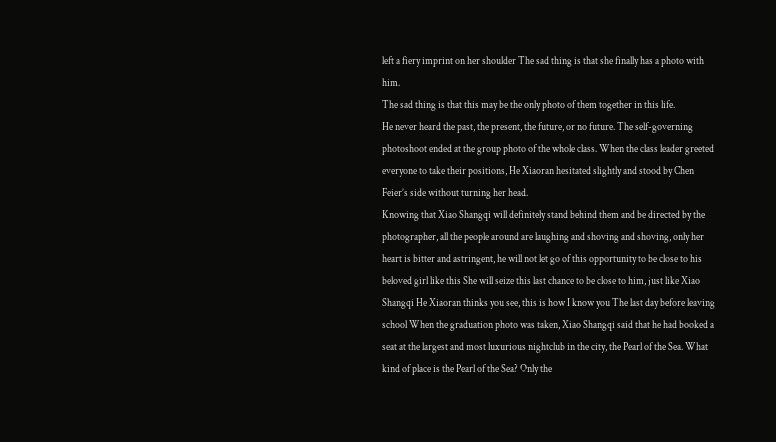left a fiery imprint on her shoulder The sad thing is that she finally has a photo with him.
The sad thing is that this may be the only photo of them together in this life.
He never heard the past, the present, the future, or no future. The self-governing photoshoot ended at the group photo of the whole class. When the class leader greeted everyone to take their positions, He Xiaoran hesitated slightly and stood by Chen Feier’s side without turning her head.
Knowing that Xiao Shangqi will definitely stand behind them and be directed by the photographer, all the people around are laughing and shoving and shoving, only her heart is bitter and astringent, he will not let go of this opportunity to be close to his beloved girl like this She will seize this last chance to be close to him, just like Xiao Shangqi He Xiaoran thinks you see, this is how I know you The last day before leaving school When the graduation photo was taken, Xiao Shangqi said that he had booked a seat at the largest and most luxurious nightclub in the city, the Pearl of the Sea. What kind of place is the Pearl of the Sea? Only the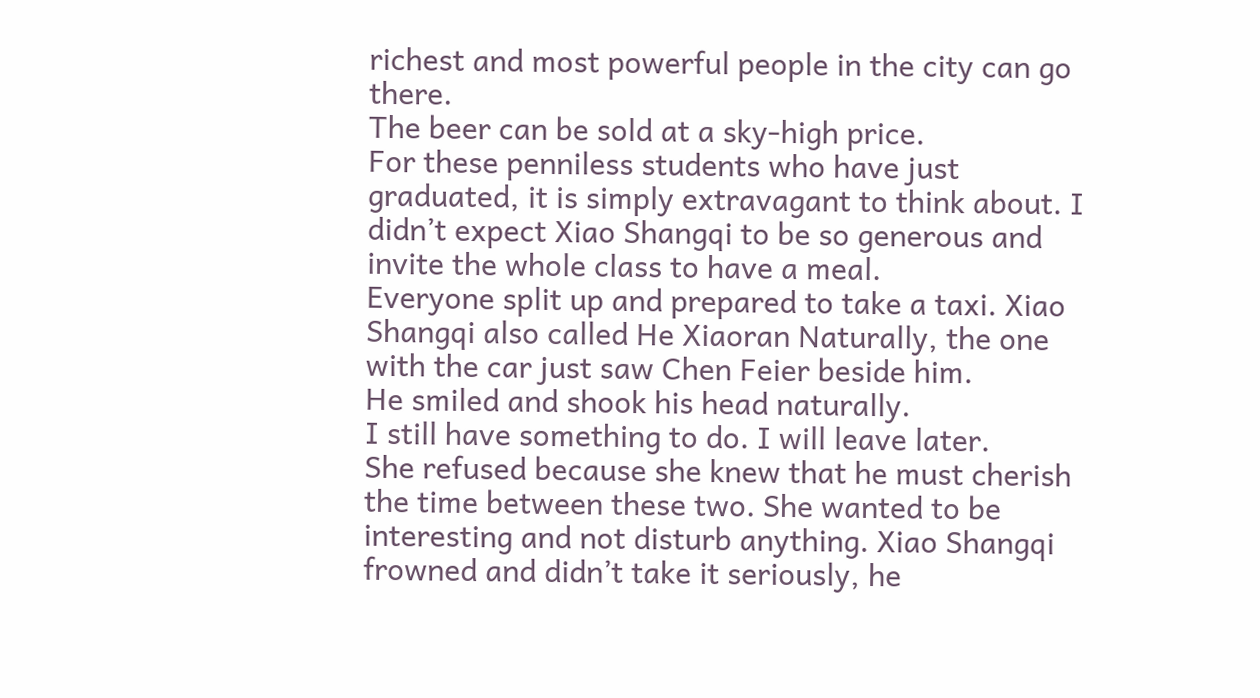richest and most powerful people in the city can go there.
The beer can be sold at a sky-high price.
For these penniless students who have just graduated, it is simply extravagant to think about. I didn’t expect Xiao Shangqi to be so generous and invite the whole class to have a meal.
Everyone split up and prepared to take a taxi. Xiao Shangqi also called He Xiaoran Naturally, the one with the car just saw Chen Feier beside him.
He smiled and shook his head naturally.
I still have something to do. I will leave later.
She refused because she knew that he must cherish the time between these two. She wanted to be interesting and not disturb anything. Xiao Shangqi frowned and didn’t take it seriously, he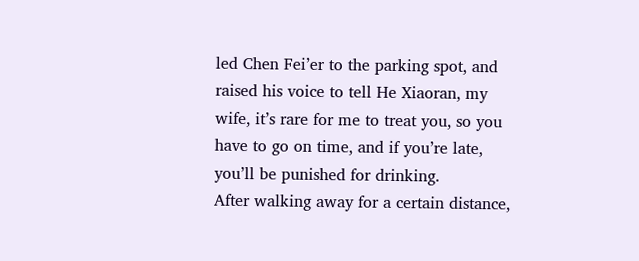led Chen Fei’er to the parking spot, and raised his voice to tell He Xiaoran, my wife, it’s rare for me to treat you, so you have to go on time, and if you’re late, you’ll be punished for drinking.
After walking away for a certain distance,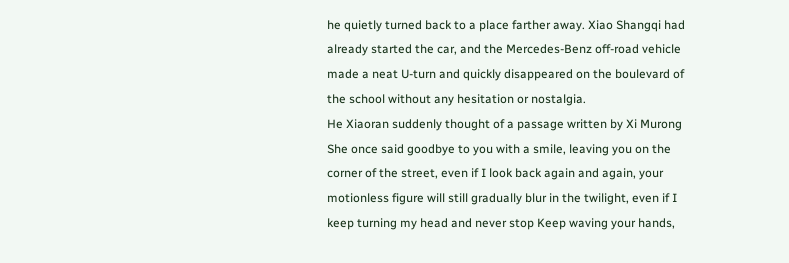he quietly turned back to a place farther away. Xiao Shangqi had already started the car, and the Mercedes-Benz off-road vehicle made a neat U-turn and quickly disappeared on the boulevard of the school without any hesitation or nostalgia.
He Xiaoran suddenly thought of a passage written by Xi Murong She once said goodbye to you with a smile, leaving you on the corner of the street, even if I look back again and again, your motionless figure will still gradually blur in the twilight, even if I keep turning my head and never stop Keep waving your hands,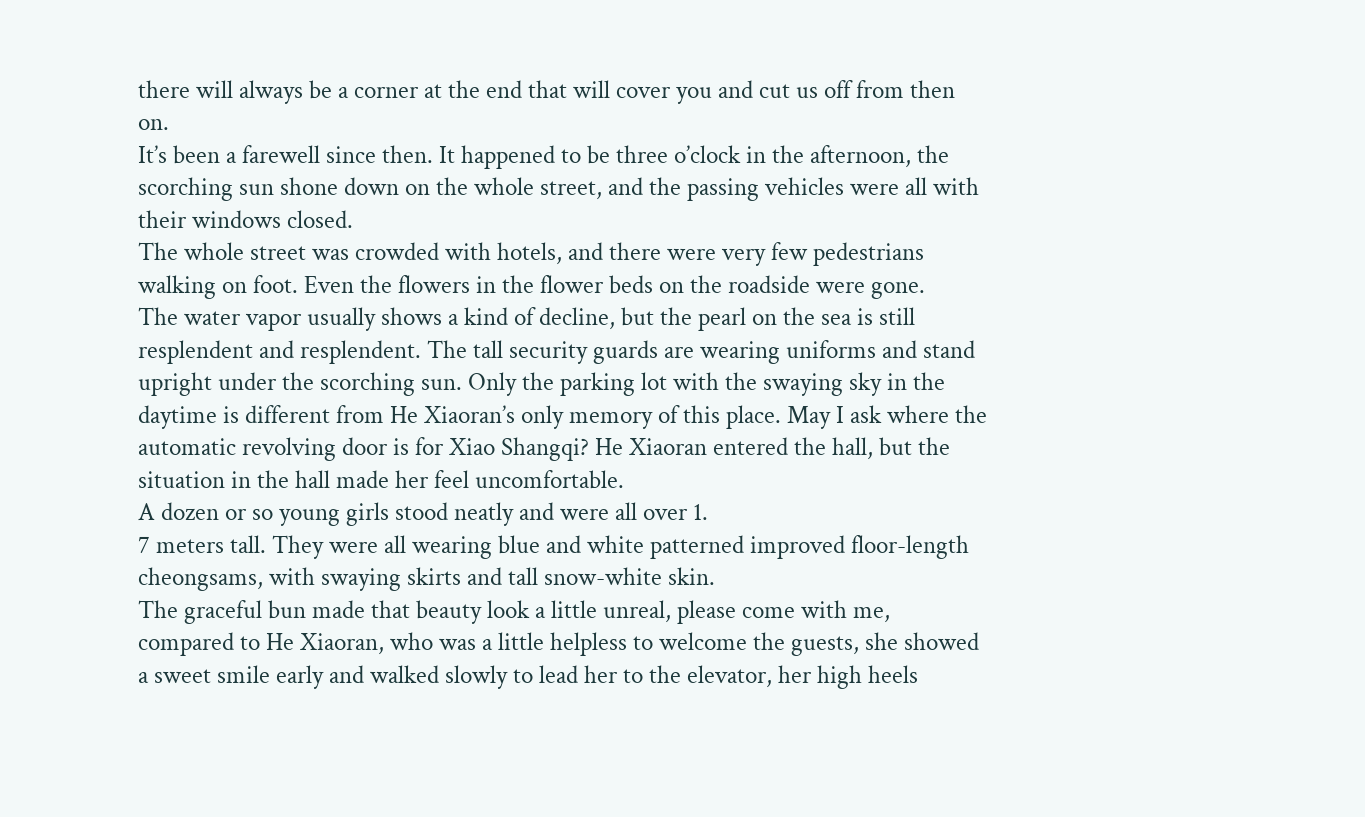there will always be a corner at the end that will cover you and cut us off from then on.
It’s been a farewell since then. It happened to be three o’clock in the afternoon, the scorching sun shone down on the whole street, and the passing vehicles were all with their windows closed.
The whole street was crowded with hotels, and there were very few pedestrians walking on foot. Even the flowers in the flower beds on the roadside were gone.
The water vapor usually shows a kind of decline, but the pearl on the sea is still resplendent and resplendent. The tall security guards are wearing uniforms and stand upright under the scorching sun. Only the parking lot with the swaying sky in the daytime is different from He Xiaoran’s only memory of this place. May I ask where the automatic revolving door is for Xiao Shangqi? He Xiaoran entered the hall, but the situation in the hall made her feel uncomfortable.
A dozen or so young girls stood neatly and were all over 1.
7 meters tall. They were all wearing blue and white patterned improved floor-length cheongsams, with swaying skirts and tall snow-white skin.
The graceful bun made that beauty look a little unreal, please come with me, compared to He Xiaoran, who was a little helpless to welcome the guests, she showed a sweet smile early and walked slowly to lead her to the elevator, her high heels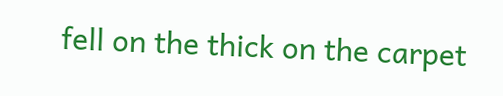fell on the thick on the carpet